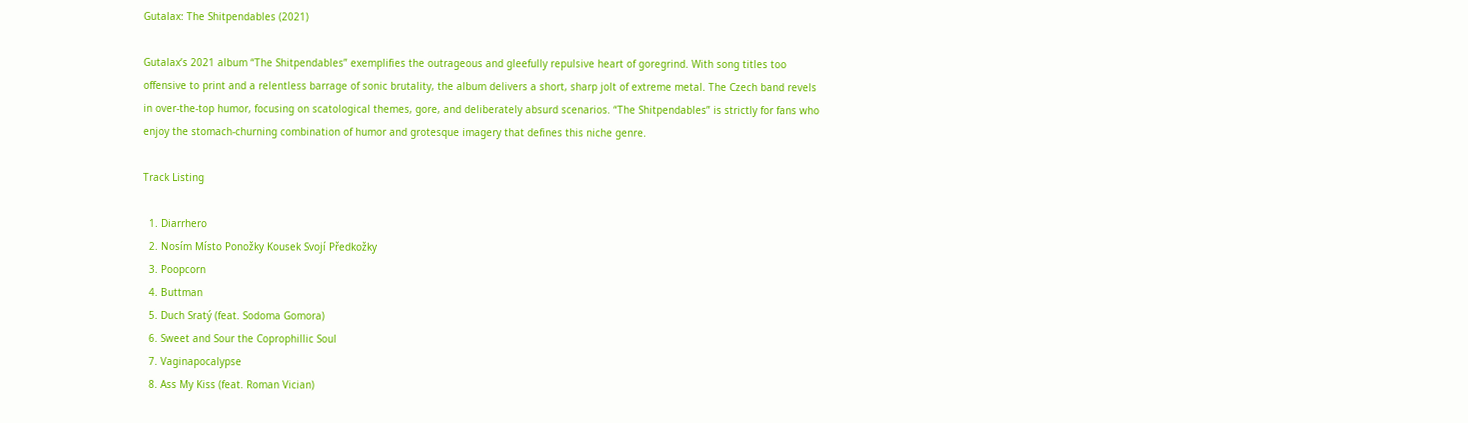Gutalax: The Shitpendables (2021)

Gutalax’s 2021 album “The Shitpendables” exemplifies the outrageous and gleefully repulsive heart of goregrind. With song titles too offensive to print and a relentless barrage of sonic brutality, the album delivers a short, sharp jolt of extreme metal. The Czech band revels in over-the-top humor, focusing on scatological themes, gore, and deliberately absurd scenarios. “The Shitpendables” is strictly for fans who enjoy the stomach-churning combination of humor and grotesque imagery that defines this niche genre.

Track Listing

  1. Diarrhero
  2. Nosím Místo Ponožky Kousek Svojí Předkožky
  3. Poopcorn
  4. Buttman
  5. Duch Sratý (feat. Sodoma Gomora)
  6. Sweet and Sour the Coprophillic Soul
  7. Vaginapocalypse
  8. Ass My Kiss (feat. Roman Vician)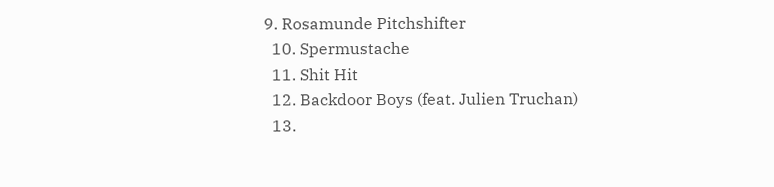9. Rosamunde Pitchshifter
  10. Spermustache
  11. Shit Hit
  12. Backdoor Boys (feat. Julien Truchan)
  13.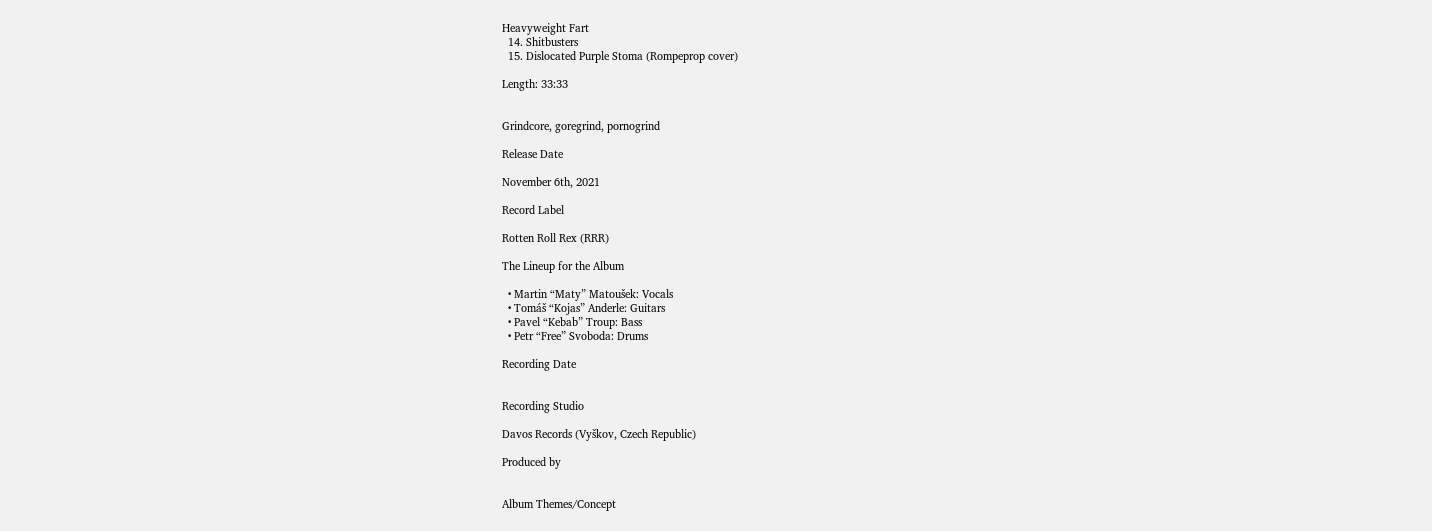Heavyweight Fart
  14. Shitbusters
  15. Dislocated Purple Stoma (Rompeprop cover)

Length: 33:33


Grindcore, goregrind, pornogrind

Release Date

November 6th, 2021

Record Label

Rotten Roll Rex (RRR)

The Lineup for the Album

  • Martin “Maty” Matoušek: Vocals
  • Tomáš “Kojas” Anderle: Guitars
  • Pavel “Kebab” Troup: Bass
  • Petr “Free” Svoboda: Drums

Recording Date


Recording Studio

Davos Records (Vyškov, Czech Republic)

Produced by


Album Themes/Concept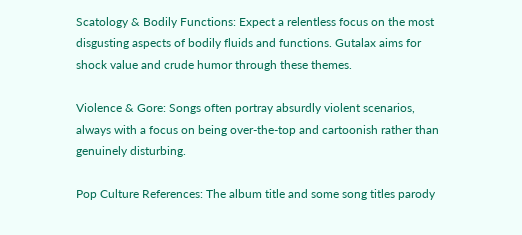Scatology & Bodily Functions: Expect a relentless focus on the most disgusting aspects of bodily fluids and functions. Gutalax aims for shock value and crude humor through these themes.

Violence & Gore: Songs often portray absurdly violent scenarios, always with a focus on being over-the-top and cartoonish rather than genuinely disturbing.

Pop Culture References: The album title and some song titles parody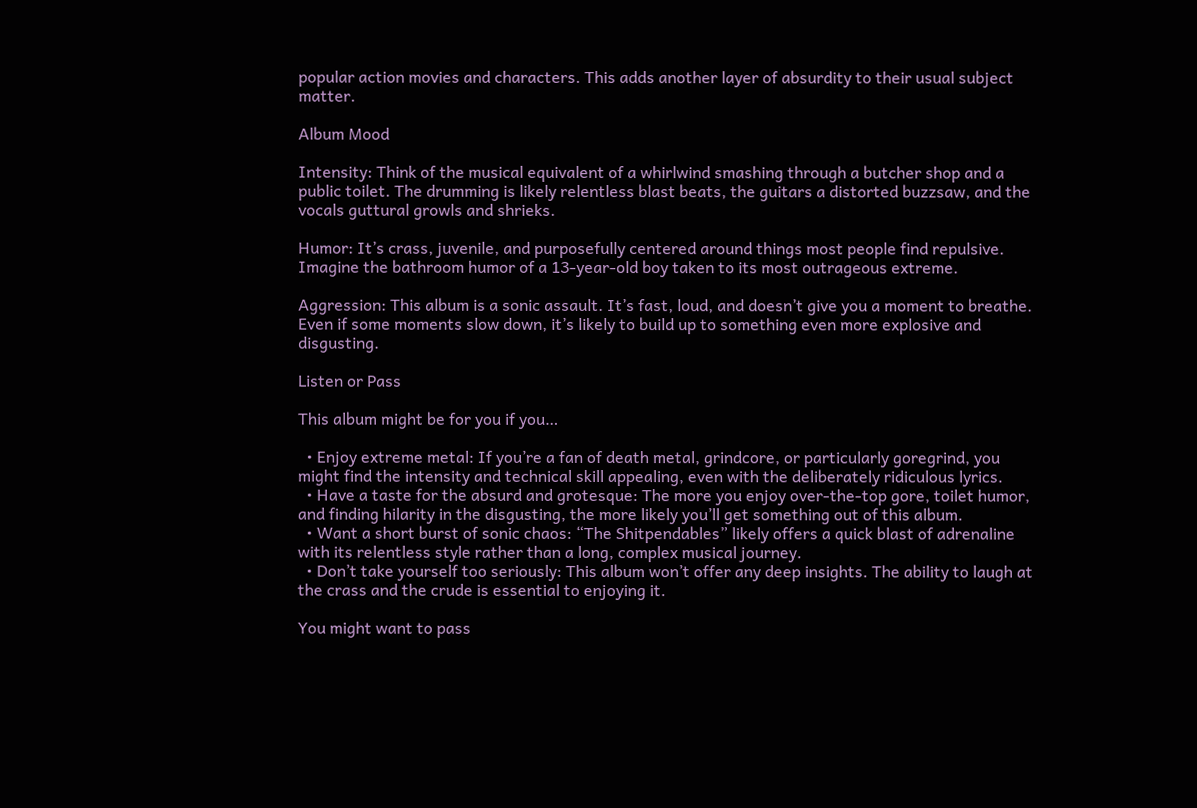popular action movies and characters. This adds another layer of absurdity to their usual subject matter.

Album Mood

Intensity: Think of the musical equivalent of a whirlwind smashing through a butcher shop and a public toilet. The drumming is likely relentless blast beats, the guitars a distorted buzzsaw, and the vocals guttural growls and shrieks.

Humor: It’s crass, juvenile, and purposefully centered around things most people find repulsive. Imagine the bathroom humor of a 13-year-old boy taken to its most outrageous extreme.

Aggression: This album is a sonic assault. It’s fast, loud, and doesn’t give you a moment to breathe. Even if some moments slow down, it’s likely to build up to something even more explosive and disgusting.

Listen or Pass

This album might be for you if you…

  • Enjoy extreme metal: If you’re a fan of death metal, grindcore, or particularly goregrind, you might find the intensity and technical skill appealing, even with the deliberately ridiculous lyrics.
  • Have a taste for the absurd and grotesque: The more you enjoy over-the-top gore, toilet humor, and finding hilarity in the disgusting, the more likely you’ll get something out of this album.
  • Want a short burst of sonic chaos: “The Shitpendables” likely offers a quick blast of adrenaline with its relentless style rather than a long, complex musical journey.
  • Don’t take yourself too seriously: This album won’t offer any deep insights. The ability to laugh at the crass and the crude is essential to enjoying it.

You might want to pass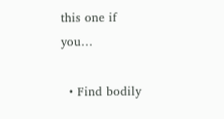this one if you…

  • Find bodily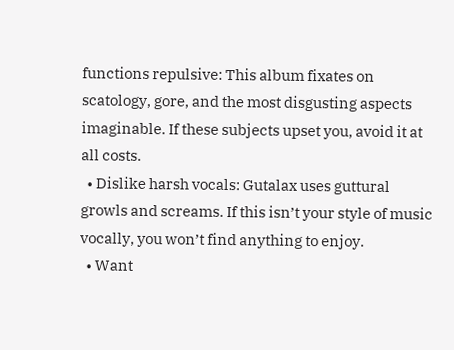functions repulsive: This album fixates on scatology, gore, and the most disgusting aspects imaginable. If these subjects upset you, avoid it at all costs.
  • Dislike harsh vocals: Gutalax uses guttural growls and screams. If this isn’t your style of music vocally, you won’t find anything to enjoy.
  • Want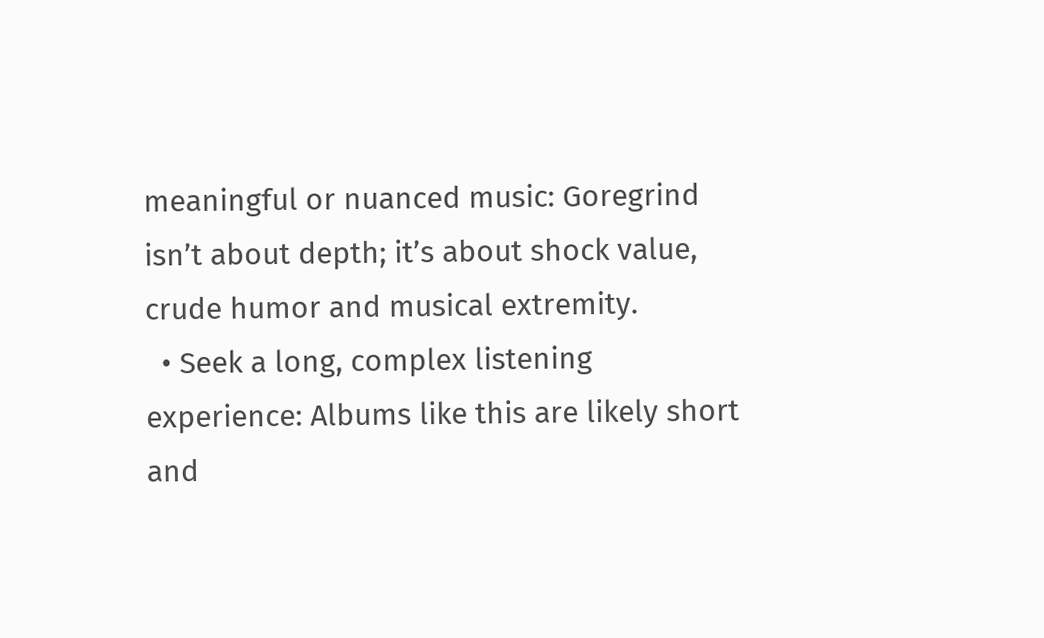meaningful or nuanced music: Goregrind isn’t about depth; it’s about shock value, crude humor and musical extremity.
  • Seek a long, complex listening experience: Albums like this are likely short and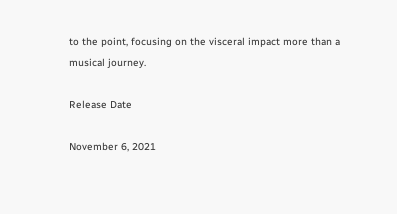to the point, focusing on the visceral impact more than a musical journey.

Release Date

November 6, 2021